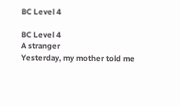BC Level 4

BC Level 4
A stranger
Yesterday, my mother told me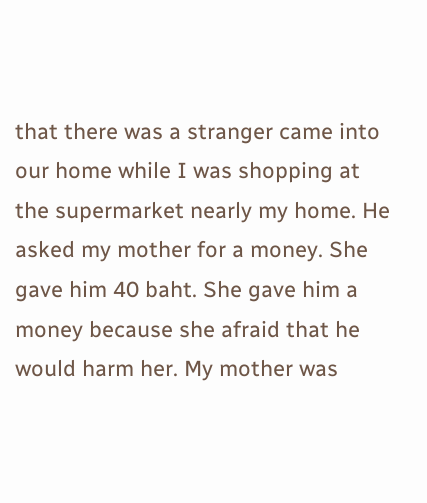that there was a stranger came into our home while I was shopping at the supermarket nearly my home. He asked my mother for a money. She gave him 40 baht. She gave him a money because she afraid that he would harm her. My mother was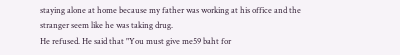staying alone at home because my father was working at his office and the stranger seem like he was taking drug.
He refused. He said that "You must give me59 baht for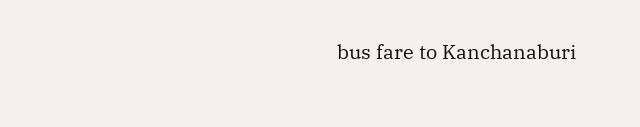bus fare to Kanchanaburi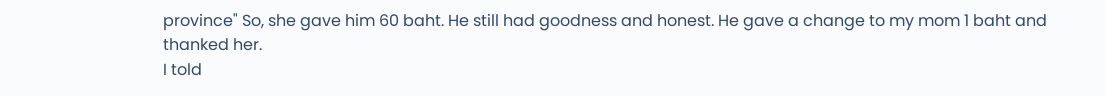province" So, she gave him 60 baht. He still had goodness and honest. He gave a change to my mom 1 baht and thanked her.
I told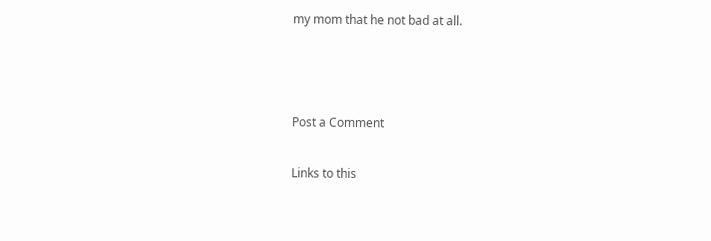my mom that he not bad at all.



Post a Comment

Links to this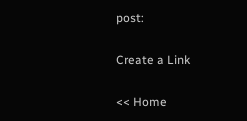post:

Create a Link

<< Home